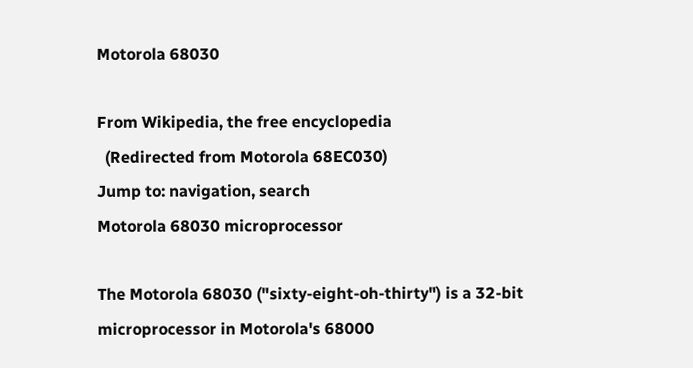Motorola 68030

From Wikipedia, the free encyclopedia
  (Redirected from Motorola 68EC030)
Jump to: navigation, search
Motorola 68030 microprocessor

The Motorola 68030 ("sixty-eight-oh-thirty") is a 32-bit microprocessor in Motorola's 68000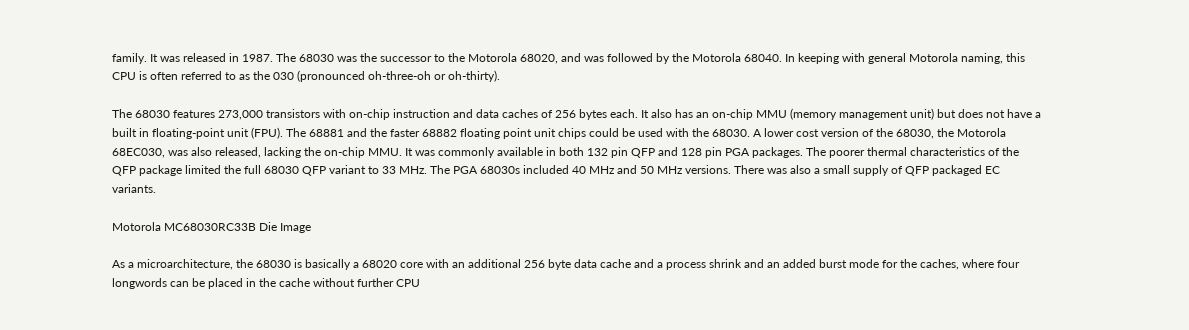family. It was released in 1987. The 68030 was the successor to the Motorola 68020, and was followed by the Motorola 68040. In keeping with general Motorola naming, this CPU is often referred to as the 030 (pronounced oh-three-oh or oh-thirty).

The 68030 features 273,000 transistors with on-chip instruction and data caches of 256 bytes each. It also has an on-chip MMU (memory management unit) but does not have a built in floating-point unit (FPU). The 68881 and the faster 68882 floating point unit chips could be used with the 68030. A lower cost version of the 68030, the Motorola 68EC030, was also released, lacking the on-chip MMU. It was commonly available in both 132 pin QFP and 128 pin PGA packages. The poorer thermal characteristics of the QFP package limited the full 68030 QFP variant to 33 MHz. The PGA 68030s included 40 MHz and 50 MHz versions. There was also a small supply of QFP packaged EC variants.

Motorola MC68030RC33B Die Image

As a microarchitecture, the 68030 is basically a 68020 core with an additional 256 byte data cache and a process shrink and an added burst mode for the caches, where four longwords can be placed in the cache without further CPU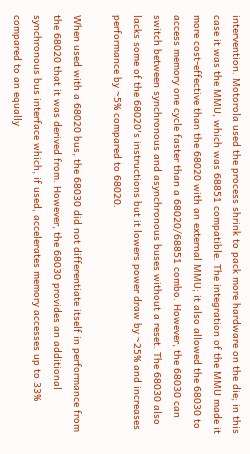intervention. Motorola used the process shrink to pack more hardware on the die; in this case it was the MMU, which was 68851 compatible. The integration of the MMU made it more cost-effective than the 68020 with an external MMU; it also allowed the 68030 to access memory one cycle faster than a 68020/68851 combo. However, the 68030 can switch between synchronous and asynchronous buses without a reset. The 68030 also lacks some of the 68020's instructions but it lowers power draw by ~25% and increases performance by ~5% compared to 68020.

When used with a 68020 bus, the 68030 did not differentiate itself in performance from the 68020 that it was derived from. However, the 68030 provides an additional synchronous bus interface which, if used, accelerates memory accesses up to 33% compared to an equally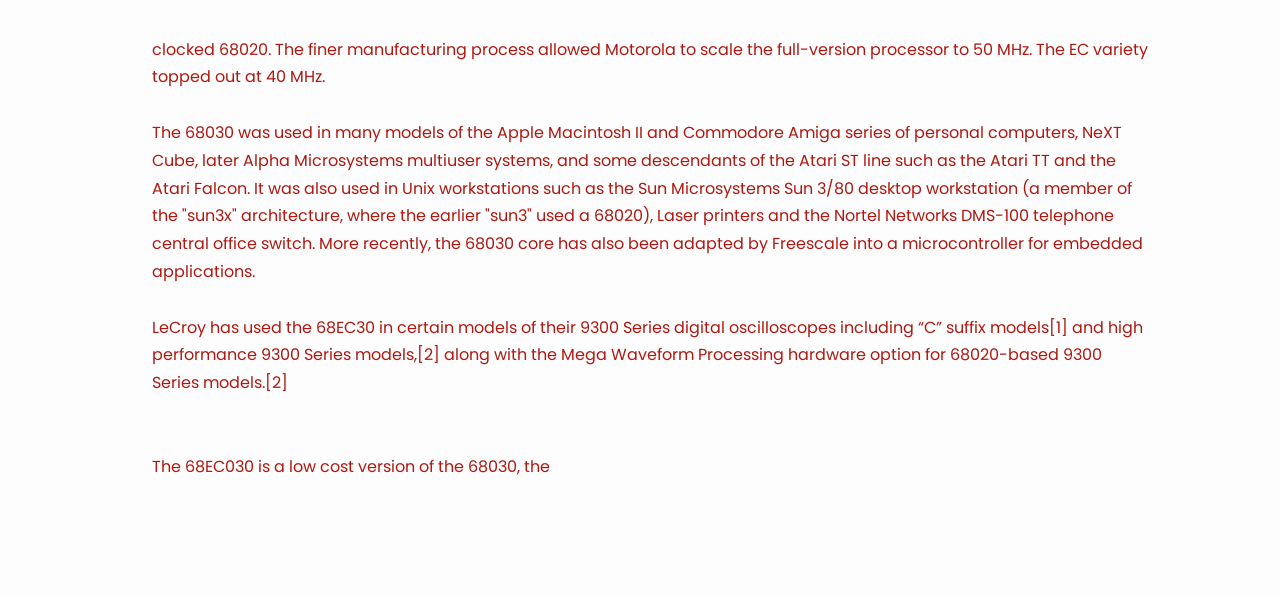clocked 68020. The finer manufacturing process allowed Motorola to scale the full-version processor to 50 MHz. The EC variety topped out at 40 MHz.

The 68030 was used in many models of the Apple Macintosh II and Commodore Amiga series of personal computers, NeXT Cube, later Alpha Microsystems multiuser systems, and some descendants of the Atari ST line such as the Atari TT and the Atari Falcon. It was also used in Unix workstations such as the Sun Microsystems Sun 3/80 desktop workstation (a member of the "sun3x" architecture, where the earlier "sun3" used a 68020), Laser printers and the Nortel Networks DMS-100 telephone central office switch. More recently, the 68030 core has also been adapted by Freescale into a microcontroller for embedded applications.

LeCroy has used the 68EC30 in certain models of their 9300 Series digital oscilloscopes including “C” suffix models[1] and high performance 9300 Series models,[2] along with the Mega Waveform Processing hardware option for 68020-based 9300 Series models.[2]


The 68EC030 is a low cost version of the 68030, the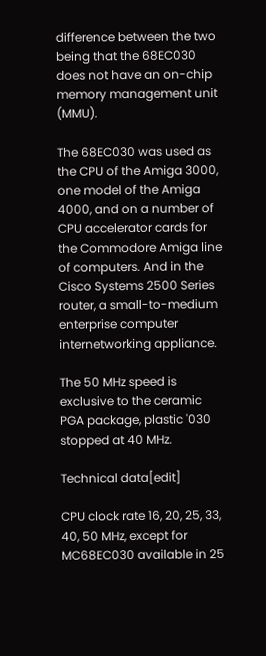difference between the two being that the 68EC030 does not have an on-chip memory management unit (MMU).

The 68EC030 was used as the CPU of the Amiga 3000, one model of the Amiga 4000, and on a number of CPU accelerator cards for the Commodore Amiga line of computers. And in the Cisco Systems 2500 Series router, a small-to-medium enterprise computer internetworking appliance.

The 50 MHz speed is exclusive to the ceramic PGA package, plastic '030 stopped at 40 MHz.

Technical data[edit]

CPU clock rate 16, 20, 25, 33, 40, 50 MHz, except for MC68EC030 available in 25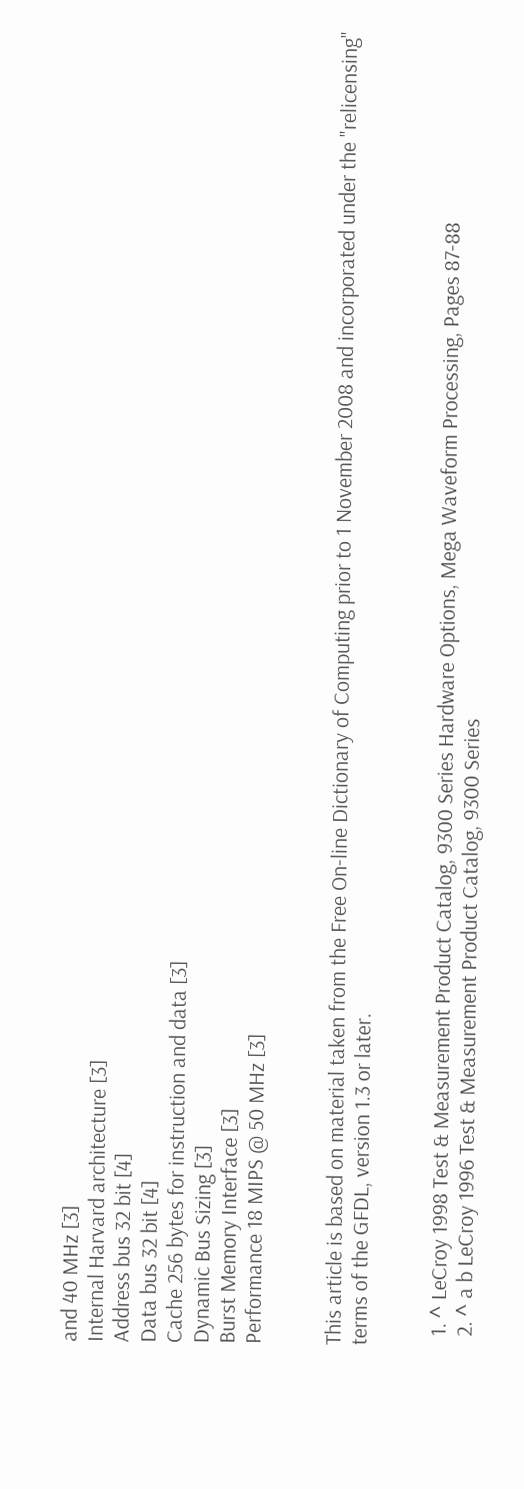and 40 MHz [3]
Internal Harvard architecture [3]
Address bus 32 bit [4]
Data bus 32 bit [4]
Cache 256 bytes for instruction and data [3]
Dynamic Bus Sizing [3]
Burst Memory Interface [3]
Performance 18 MIPS @ 50 MHz [3]


This article is based on material taken from the Free On-line Dictionary of Computing prior to 1 November 2008 and incorporated under the "relicensing" terms of the GFDL, version 1.3 or later.


  1. ^ LeCroy 1998 Test & Measurement Product Catalog, 9300 Series Hardware Options, Mega Waveform Processing, Pages 87-88
  2. ^ a b LeCroy 1996 Test & Measurement Product Catalog, 9300 Series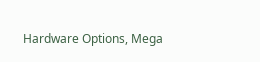Hardware Options, Mega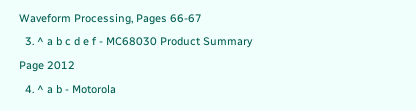Waveform Processing, Pages 66-67
  3. ^ a b c d e f - MC68030 Product Summary Page 2012
  4. ^ a b - Motorola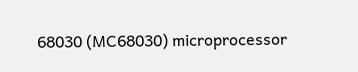68030 (MC68030) microprocessor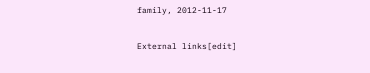family, 2012-11-17

External links[edit]